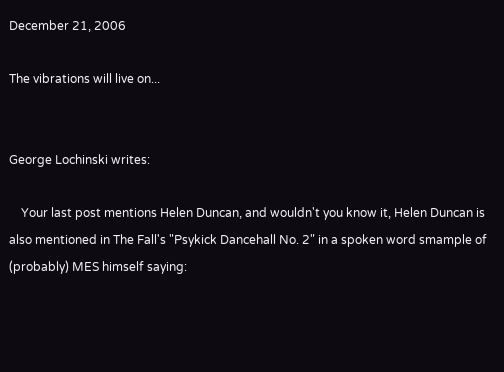December 21, 2006

The vibrations will live on...


George Lochinski writes:

    Your last post mentions Helen Duncan, and wouldn't you know it, Helen Duncan is also mentioned in The Fall's "Psykick Dancehall No. 2" in a spoken word smample of (probably) MES himself saying: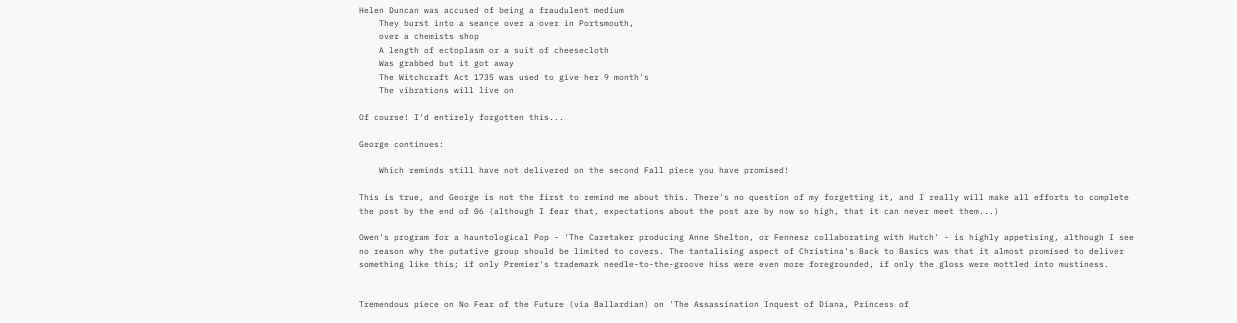Helen Duncan was accused of being a fraudulent medium
    They burst into a seance over a over in Portsmouth,
    over a chemists shop
    A length of ectoplasm or a suit of cheesecloth
    Was grabbed but it got away
    The Witchcraft Act 1735 was used to give her 9 month's
    The vibrations will live on

Of course! I'd entirely forgotten this...

George continues:

    Which reminds still have not delivered on the second Fall piece you have promised!

This is true, and George is not the first to remind me about this. There's no question of my forgetting it, and I really will make all efforts to complete the post by the end of 06 (although I fear that, expectations about the post are by now so high, that it can never meet them...)

Owen's program for a hauntological Pop - 'The Caretaker producing Anne Shelton, or Fennesz collaborating with Hutch' - is highly appetising, although I see no reason why the putative group should be limited to covers. The tantalising aspect of Christina's Back to Basics was that it almost promised to deliver something like this; if only Premier's trademark needle-to-the-groove hiss were even more foregrounded, if only the gloss were mottled into mustiness.


Tremendous piece on No Fear of the Future (via Ballardian) on 'The Assassination Inquest of Diana, Princess of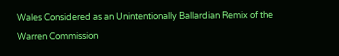Wales Considered as an Unintentionally Ballardian Remix of the Warren Commission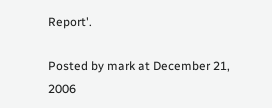Report'.

Posted by mark at December 21, 2006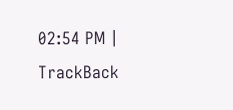02:54 PM | TrackBack